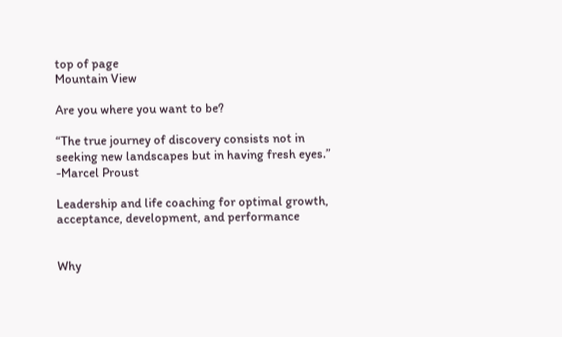top of page
Mountain View

Are you where you want to be?

“The true journey of discovery consists not in seeking new landscapes but in having fresh eyes.”  -Marcel Proust

Leadership and life coaching for optimal growth, acceptance, development, and performance


Why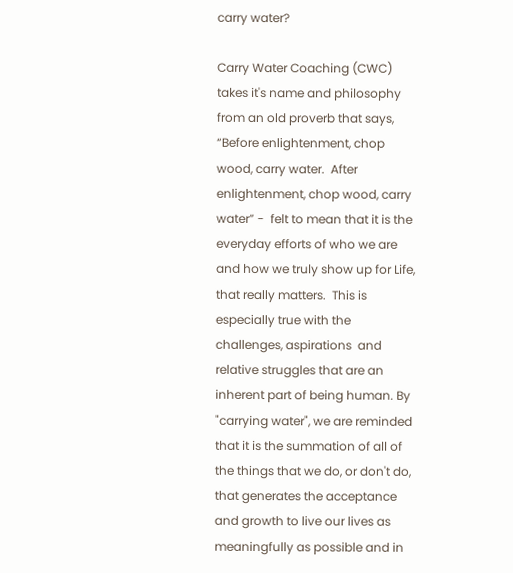carry water?

Carry Water Coaching (CWC) takes it's name and philosophy from an old proverb that says, “Before enlightenment, chop wood, carry water.  After enlightenment, chop wood, carry water” -  felt to mean that it is the everyday efforts of who we are and how we truly show up for Life, that really matters.  This is especially true with the challenges, aspirations  and relative struggles that are an inherent part of being human. By "carrying water", we are reminded that it is the summation of all of the things that we do, or don't do, that generates the acceptance and growth to live our lives as meaningfully as possible and in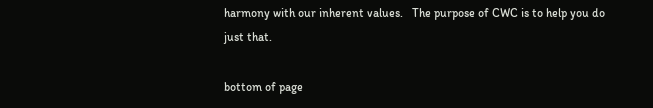harmony with our inherent values.   The purpose of CWC is to help you do just that.

bottom of page